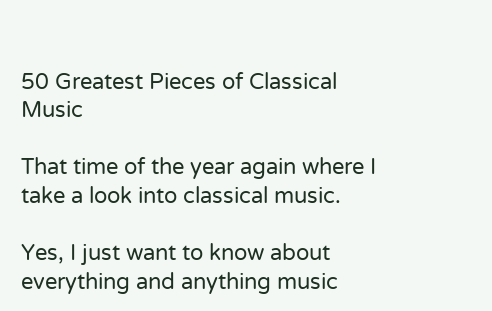50 Greatest Pieces of Classical Music

That time of the year again where I take a look into classical music.

Yes, I just want to know about everything and anything music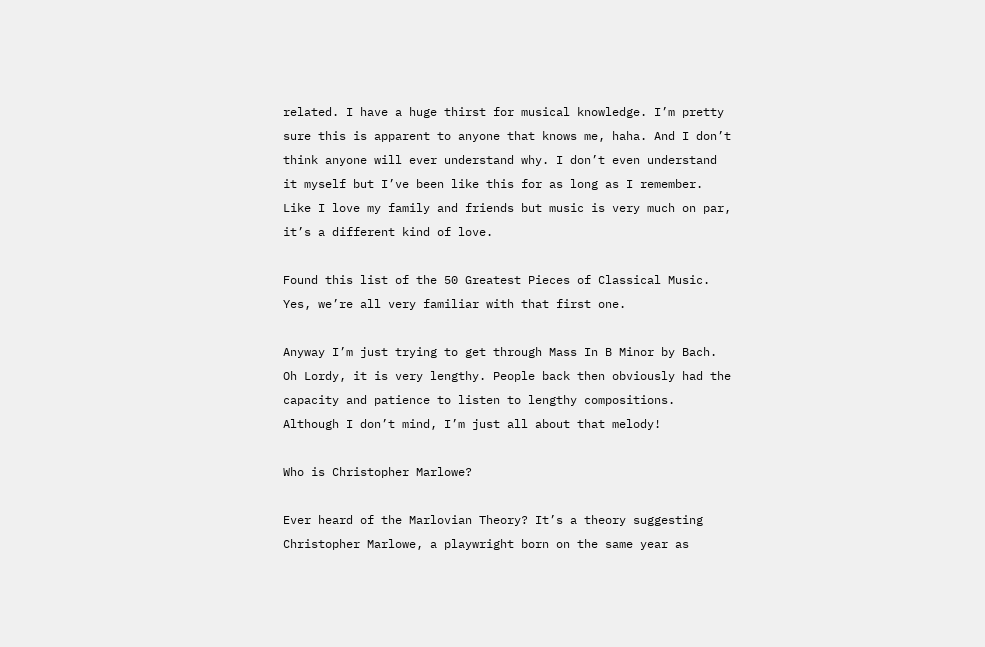related. I have a huge thirst for musical knowledge. I’m pretty sure this is apparent to anyone that knows me, haha. And I don’t think anyone will ever understand why. I don’t even understand it myself but I’ve been like this for as long as I remember. Like I love my family and friends but music is very much on par, it’s a different kind of love.

Found this list of the 50 Greatest Pieces of Classical Music. Yes, we’re all very familiar with that first one.

Anyway I’m just trying to get through Mass In B Minor by Bach. Oh Lordy, it is very lengthy. People back then obviously had the capacity and patience to listen to lengthy compositions. Although I don’t mind, I’m just all about that melody!

Who is Christopher Marlowe?

Ever heard of the Marlovian Theory? It’s a theory suggesting Christopher Marlowe, a playwright born on the same year as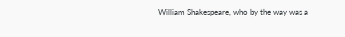William Shakespeare, who by the way was a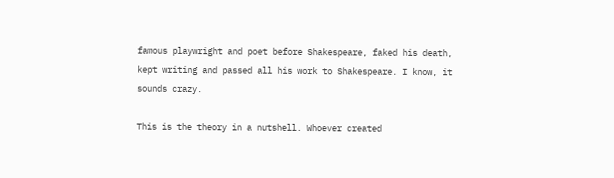famous playwright and poet before Shakespeare, faked his death, kept writing and passed all his work to Shakespeare. I know, it sounds crazy.

This is the theory in a nutshell. Whoever created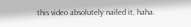this video absolutely nailed it, haha.